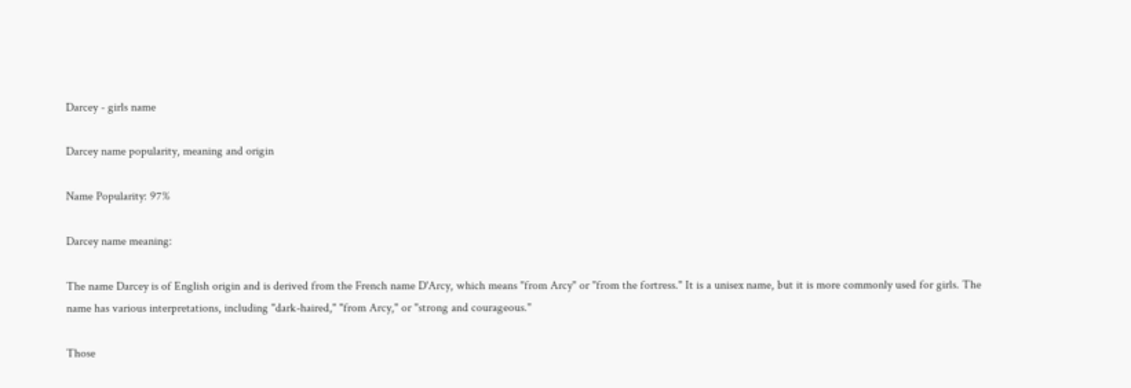Darcey - girls name

Darcey name popularity, meaning and origin

Name Popularity: 97%

Darcey name meaning:

The name Darcey is of English origin and is derived from the French name D'Arcy, which means "from Arcy" or "from the fortress." It is a unisex name, but it is more commonly used for girls. The name has various interpretations, including "dark-haired," "from Arcy," or "strong and courageous."

Those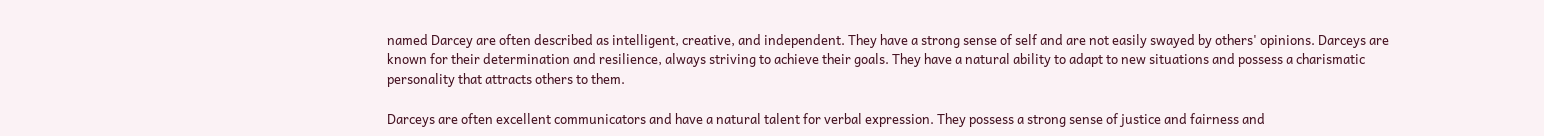named Darcey are often described as intelligent, creative, and independent. They have a strong sense of self and are not easily swayed by others' opinions. Darceys are known for their determination and resilience, always striving to achieve their goals. They have a natural ability to adapt to new situations and possess a charismatic personality that attracts others to them.

Darceys are often excellent communicators and have a natural talent for verbal expression. They possess a strong sense of justice and fairness and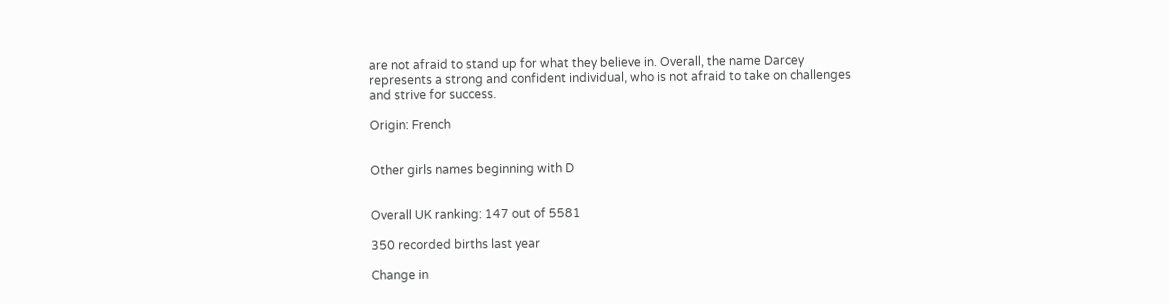are not afraid to stand up for what they believe in. Overall, the name Darcey represents a strong and confident individual, who is not afraid to take on challenges and strive for success.

Origin: French


Other girls names beginning with D


Overall UK ranking: 147 out of 5581

350 recorded births last year

Change in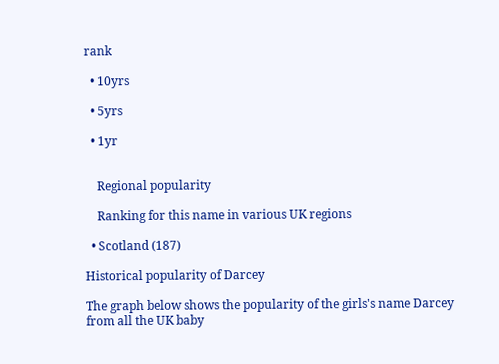rank

  • 10yrs

  • 5yrs

  • 1yr


    Regional popularity

    Ranking for this name in various UK regions

  • Scotland (187)

Historical popularity of Darcey

The graph below shows the popularity of the girls's name Darcey from all the UK baby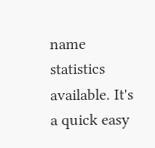name statistics available. It's a quick easy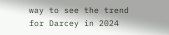way to see the trend for Darcey in 2024